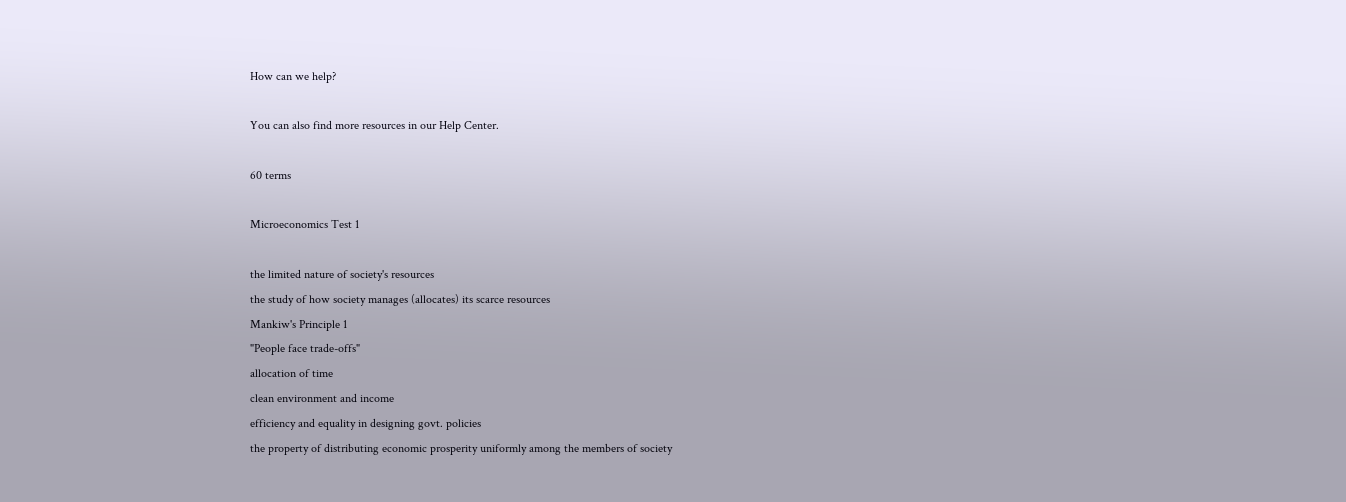How can we help?

You can also find more resources in our Help Center.

60 terms

Microeconomics Test 1

the limited nature of society's resources
the study of how society manages (allocates) its scarce resources
Mankiw's Principle 1
"People face trade-offs"
allocation of time
clean environment and income
efficiency and equality in designing govt. policies
the property of distributing economic prosperity uniformly among the members of society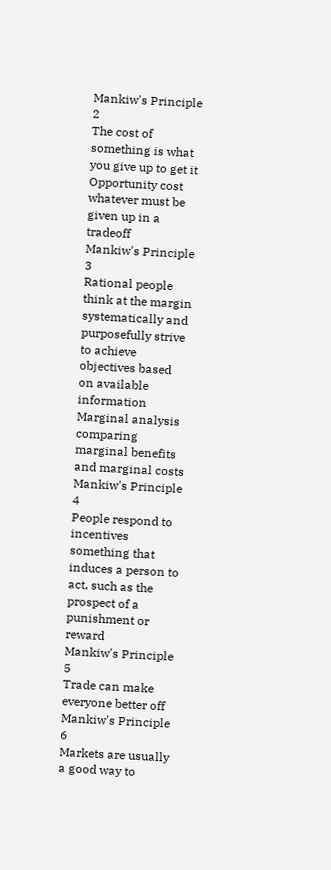Mankiw's Principle 2
The cost of something is what you give up to get it
Opportunity cost
whatever must be given up in a tradeoff
Mankiw's Principle 3
Rational people think at the margin
systematically and purposefully strive to achieve objectives based
on available information
Marginal analysis
comparing marginal benefits and marginal costs
Mankiw's Principle 4
People respond to incentives
something that induces a person to act, such as the prospect of a
punishment or reward
Mankiw's Principle 5
Trade can make everyone better off
Mankiw's Principle 6
Markets are usually a good way to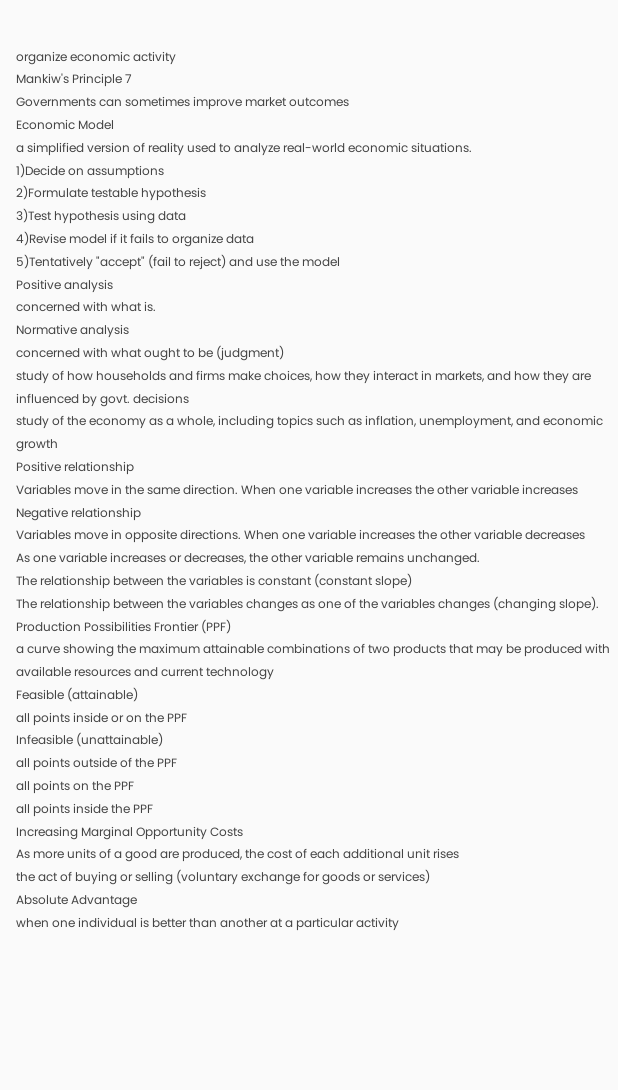organize economic activity
Mankiw's Principle 7
Governments can sometimes improve market outcomes
Economic Model
a simplified version of reality used to analyze real-world economic situations.
1)Decide on assumptions
2)Formulate testable hypothesis
3)Test hypothesis using data
4)Revise model if it fails to organize data
5)Tentatively "accept" (fail to reject) and use the model
Positive analysis
concerned with what is.
Normative analysis
concerned with what ought to be (judgment)
study of how households and firms make choices, how they interact in markets, and how they are influenced by govt. decisions
study of the economy as a whole, including topics such as inflation, unemployment, and economic growth
Positive relationship
Variables move in the same direction. When one variable increases the other variable increases
Negative relationship
Variables move in opposite directions. When one variable increases the other variable decreases
As one variable increases or decreases, the other variable remains unchanged.
The relationship between the variables is constant (constant slope)
The relationship between the variables changes as one of the variables changes (changing slope).
Production Possibilities Frontier (PPF)
a curve showing the maximum attainable combinations of two products that may be produced with available resources and current technology
Feasible (attainable)
all points inside or on the PPF
Infeasible (unattainable)
all points outside of the PPF
all points on the PPF
all points inside the PPF
Increasing Marginal Opportunity Costs
As more units of a good are produced, the cost of each additional unit rises
the act of buying or selling (voluntary exchange for goods or services)
Absolute Advantage
when one individual is better than another at a particular activity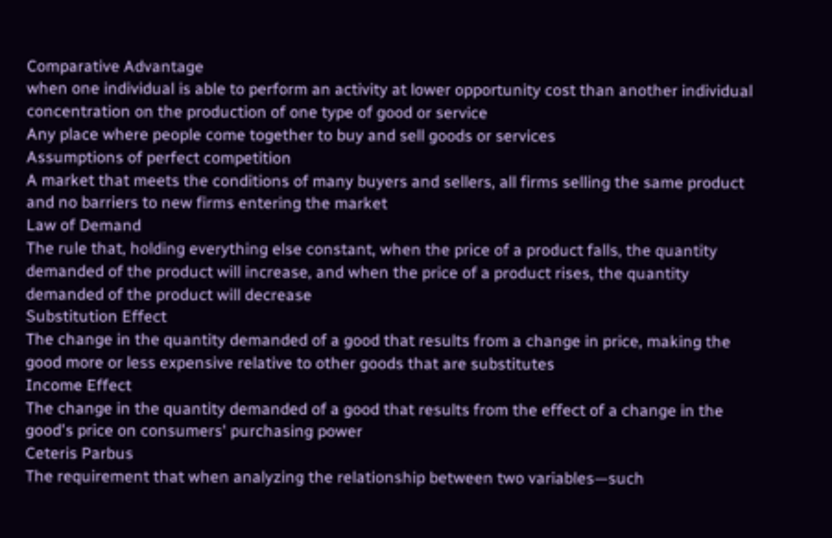Comparative Advantage
when one individual is able to perform an activity at lower opportunity cost than another individual
concentration on the production of one type of good or service
Any place where people come together to buy and sell goods or services
Assumptions of perfect competition
A market that meets the conditions of many buyers and sellers, all firms selling the same product and no barriers to new firms entering the market
Law of Demand
The rule that, holding everything else constant, when the price of a product falls, the quantity demanded of the product will increase, and when the price of a product rises, the quantity demanded of the product will decrease
Substitution Effect
The change in the quantity demanded of a good that results from a change in price, making the good more or less expensive relative to other goods that are substitutes
Income Effect
The change in the quantity demanded of a good that results from the effect of a change in the good's price on consumers' purchasing power
Ceteris Parbus
The requirement that when analyzing the relationship between two variables—such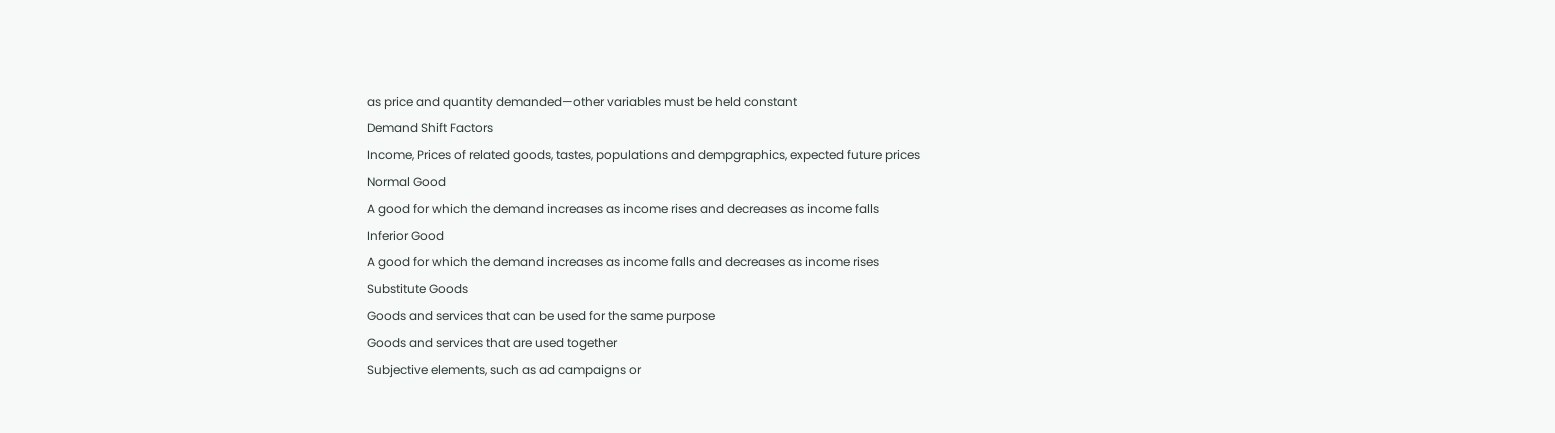as price and quantity demanded—other variables must be held constant
Demand Shift Factors
Income, Prices of related goods, tastes, populations and dempgraphics, expected future prices
Normal Good
A good for which the demand increases as income rises and decreases as income falls
Inferior Good
A good for which the demand increases as income falls and decreases as income rises
Substitute Goods
Goods and services that can be used for the same purpose
Goods and services that are used together
Subjective elements, such as ad campaigns or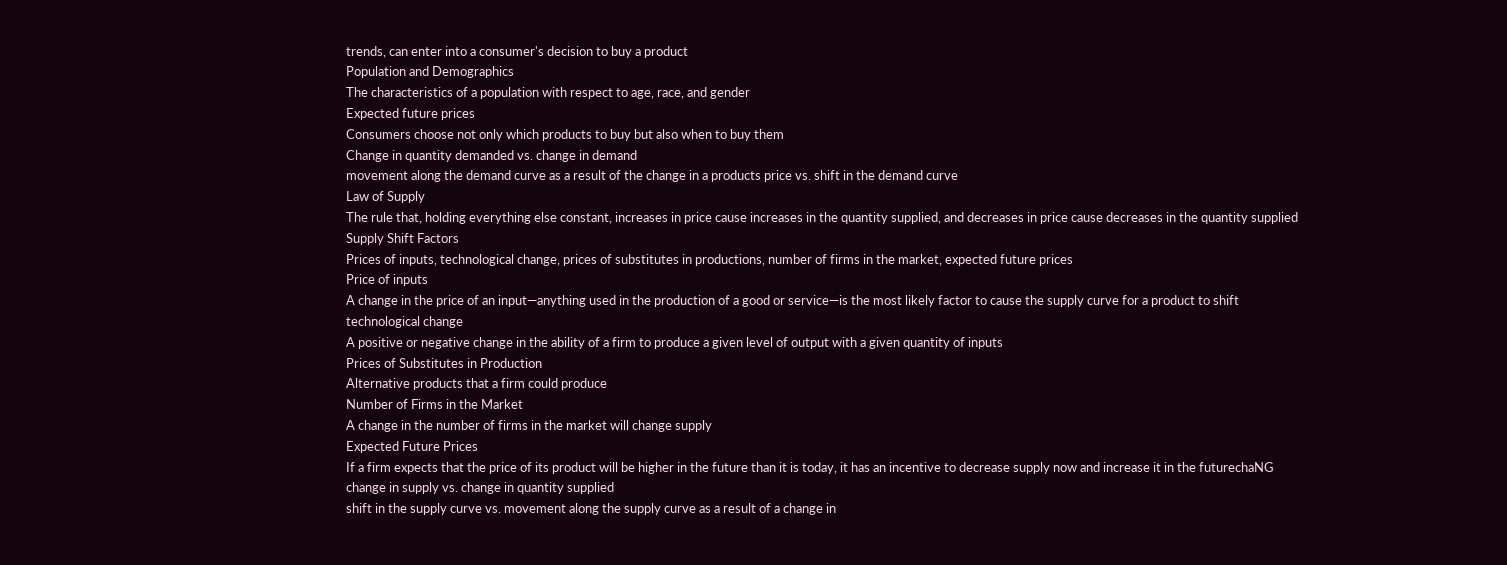trends, can enter into a consumer's decision to buy a product
Population and Demographics
The characteristics of a population with respect to age, race, and gender
Expected future prices
Consumers choose not only which products to buy but also when to buy them
Change in quantity demanded vs. change in demand
movement along the demand curve as a result of the change in a products price vs. shift in the demand curve
Law of Supply
The rule that, holding everything else constant, increases in price cause increases in the quantity supplied, and decreases in price cause decreases in the quantity supplied
Supply Shift Factors
Prices of inputs, technological change, prices of substitutes in productions, number of firms in the market, expected future prices
Price of inputs
A change in the price of an input—anything used in the production of a good or service—is the most likely factor to cause the supply curve for a product to shift
technological change
A positive or negative change in the ability of a firm to produce a given level of output with a given quantity of inputs
Prices of Substitutes in Production
Alternative products that a firm could produce
Number of Firms in the Market
A change in the number of firms in the market will change supply
Expected Future Prices
If a firm expects that the price of its product will be higher in the future than it is today, it has an incentive to decrease supply now and increase it in the futurechaNG
change in supply vs. change in quantity supplied
shift in the supply curve vs. movement along the supply curve as a result of a change in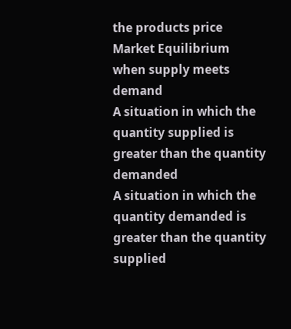the products price
Market Equilibrium
when supply meets demand
A situation in which the quantity supplied is greater than the quantity demanded
A situation in which the quantity demanded is greater than the quantity supplied